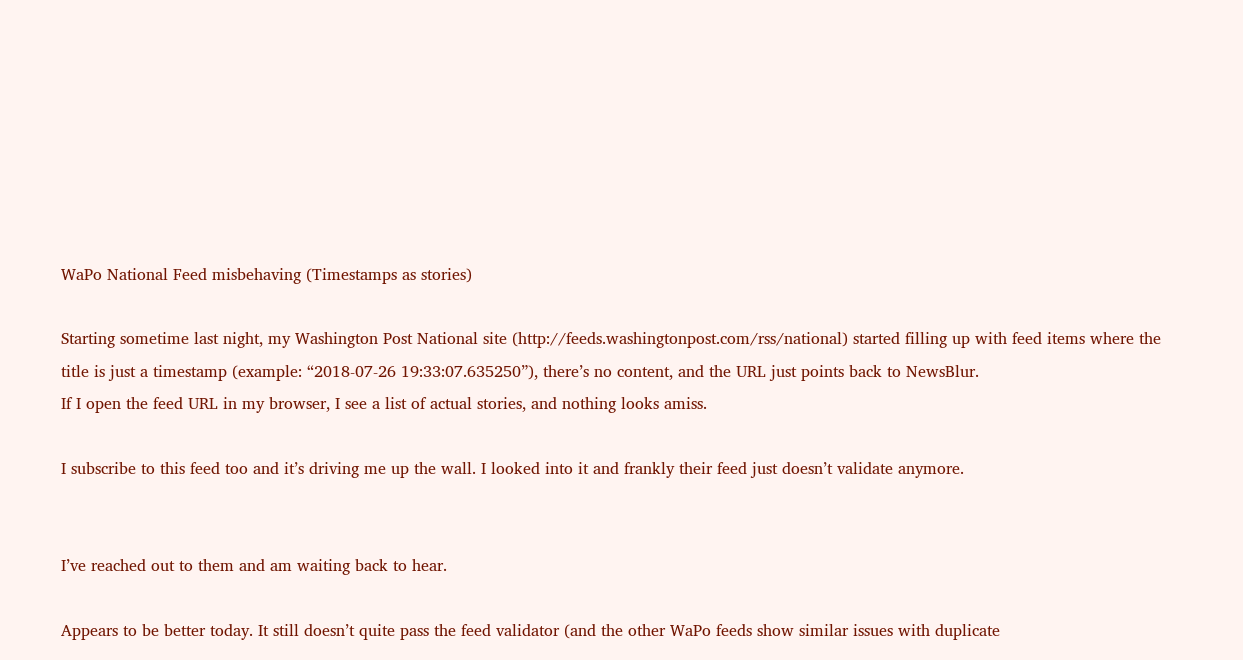WaPo National Feed misbehaving (Timestamps as stories)

Starting sometime last night, my Washington Post National site (http://feeds.washingtonpost.com/rss/national) started filling up with feed items where the title is just a timestamp (example: “2018-07-26 19:33:07.635250”), there’s no content, and the URL just points back to NewsBlur.
If I open the feed URL in my browser, I see a list of actual stories, and nothing looks amiss.

I subscribe to this feed too and it’s driving me up the wall. I looked into it and frankly their feed just doesn’t validate anymore.


I’ve reached out to them and am waiting back to hear.

Appears to be better today. It still doesn’t quite pass the feed validator (and the other WaPo feeds show similar issues with duplicate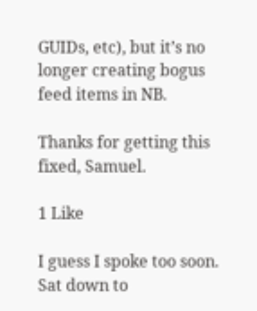GUIDs, etc), but it’s no longer creating bogus feed items in NB.

Thanks for getting this fixed, Samuel.

1 Like

I guess I spoke too soon. Sat down to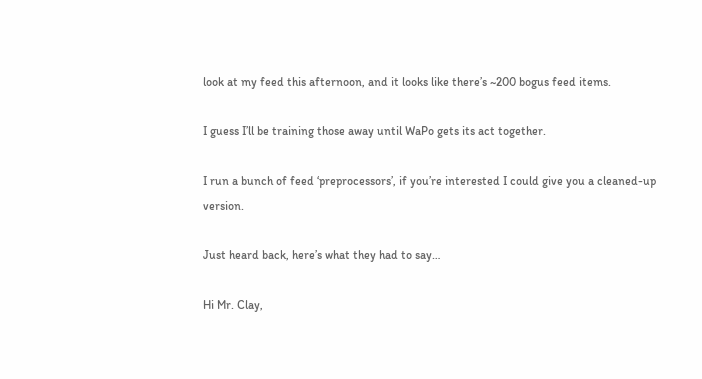look at my feed this afternoon, and it looks like there’s ~200 bogus feed items.

I guess I’ll be training those away until WaPo gets its act together.

I run a bunch of feed ‘preprocessors’, if you’re interested I could give you a cleaned-up version.

Just heard back, here’s what they had to say…

Hi Mr. Clay,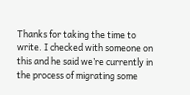Thanks for taking the time to write. I checked with someone on this and he said we’re currently in the process of migrating some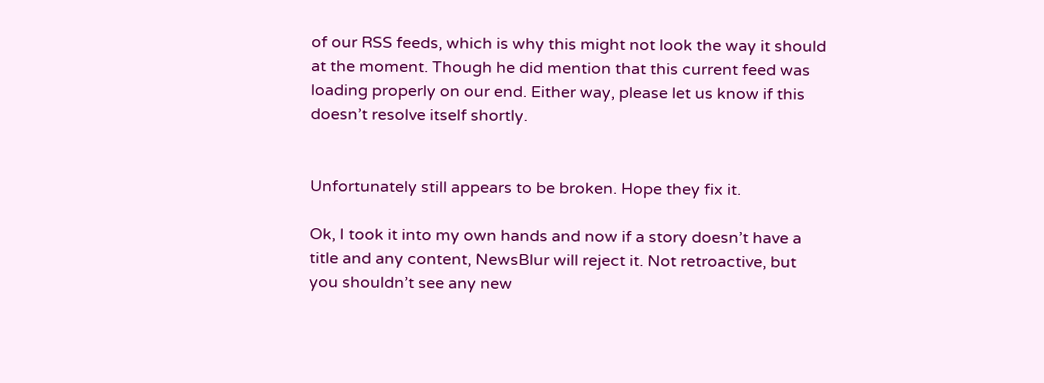of our RSS feeds, which is why this might not look the way it should at the moment. Though he did mention that this current feed was loading properly on our end. Either way, please let us know if this doesn’t resolve itself shortly.


Unfortunately still appears to be broken. Hope they fix it.

Ok, I took it into my own hands and now if a story doesn’t have a title and any content, NewsBlur will reject it. Not retroactive, but you shouldn’t see any new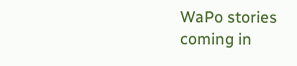WaPo stories coming in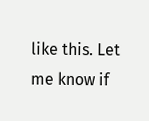like this. Let me know if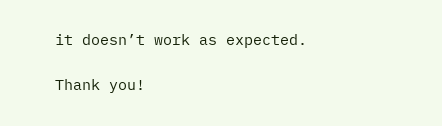it doesn’t work as expected.

Thank you!